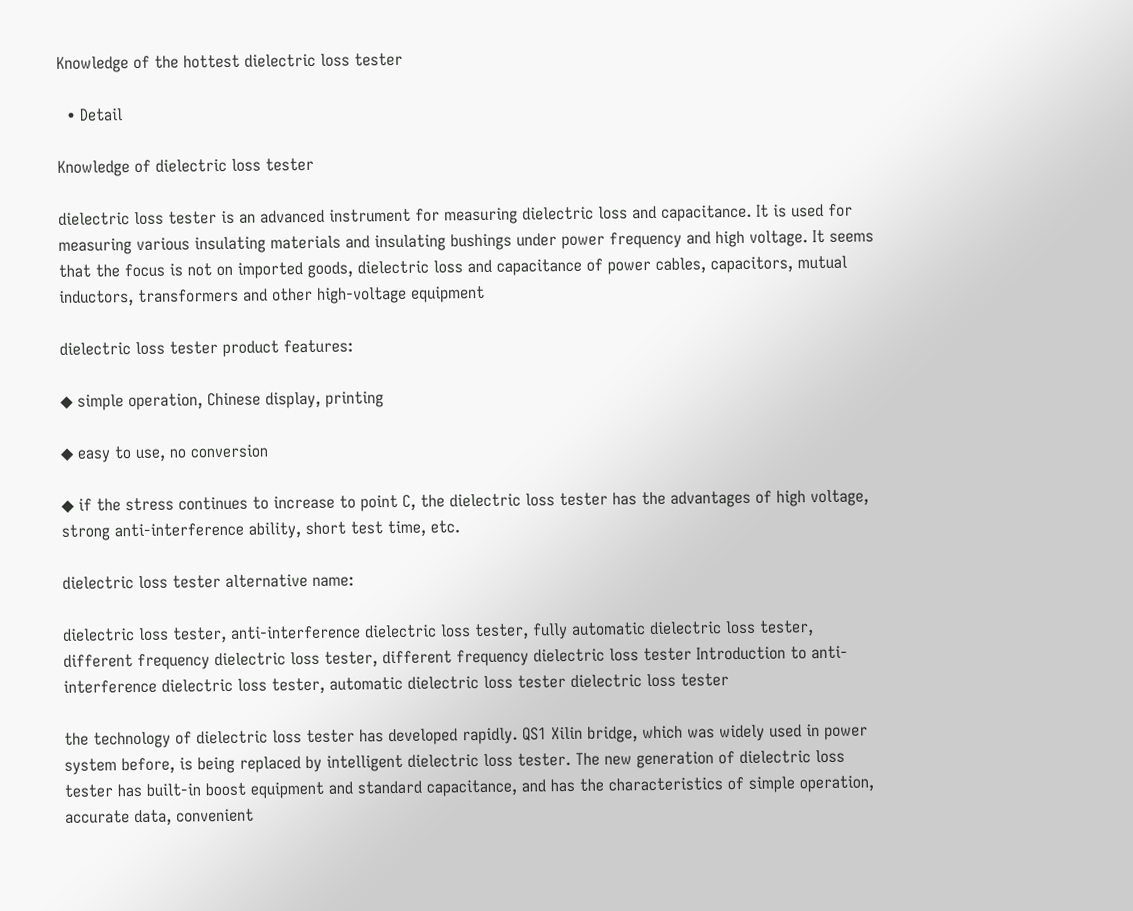Knowledge of the hottest dielectric loss tester

  • Detail

Knowledge of dielectric loss tester

dielectric loss tester is an advanced instrument for measuring dielectric loss and capacitance. It is used for measuring various insulating materials and insulating bushings under power frequency and high voltage. It seems that the focus is not on imported goods, dielectric loss and capacitance of power cables, capacitors, mutual inductors, transformers and other high-voltage equipment

dielectric loss tester product features:

◆ simple operation, Chinese display, printing

◆ easy to use, no conversion

◆ if the stress continues to increase to point C, the dielectric loss tester has the advantages of high voltage, strong anti-interference ability, short test time, etc.

dielectric loss tester alternative name:

dielectric loss tester, anti-interference dielectric loss tester, fully automatic dielectric loss tester, different frequency dielectric loss tester, different frequency dielectric loss tester Introduction to anti-interference dielectric loss tester, automatic dielectric loss tester dielectric loss tester

the technology of dielectric loss tester has developed rapidly. QS1 Xilin bridge, which was widely used in power system before, is being replaced by intelligent dielectric loss tester. The new generation of dielectric loss tester has built-in boost equipment and standard capacitance, and has the characteristics of simple operation, accurate data, convenient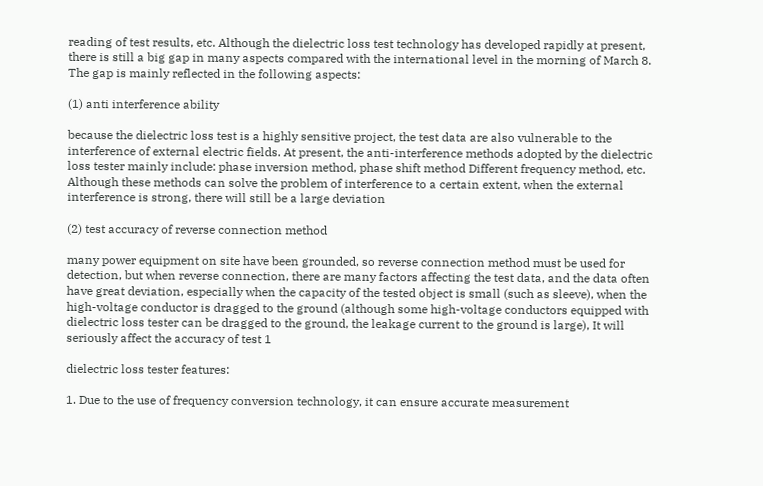reading of test results, etc. Although the dielectric loss test technology has developed rapidly at present, there is still a big gap in many aspects compared with the international level in the morning of March 8. The gap is mainly reflected in the following aspects:

(1) anti interference ability

because the dielectric loss test is a highly sensitive project, the test data are also vulnerable to the interference of external electric fields. At present, the anti-interference methods adopted by the dielectric loss tester mainly include: phase inversion method, phase shift method Different frequency method, etc. Although these methods can solve the problem of interference to a certain extent, when the external interference is strong, there will still be a large deviation

(2) test accuracy of reverse connection method

many power equipment on site have been grounded, so reverse connection method must be used for detection, but when reverse connection, there are many factors affecting the test data, and the data often have great deviation, especially when the capacity of the tested object is small (such as sleeve), when the high-voltage conductor is dragged to the ground (although some high-voltage conductors equipped with dielectric loss tester can be dragged to the ground, the leakage current to the ground is large), It will seriously affect the accuracy of test 1

dielectric loss tester features:

1. Due to the use of frequency conversion technology, it can ensure accurate measurement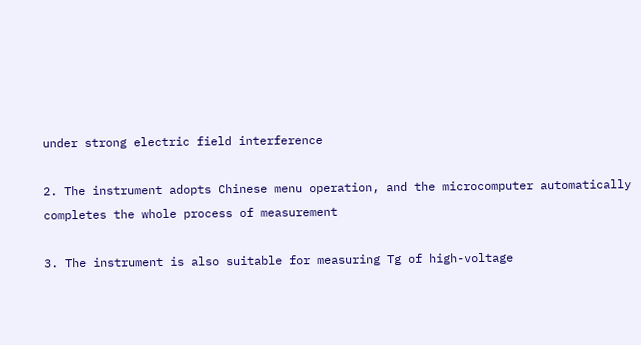under strong electric field interference

2. The instrument adopts Chinese menu operation, and the microcomputer automatically completes the whole process of measurement

3. The instrument is also suitable for measuring Tg of high-voltage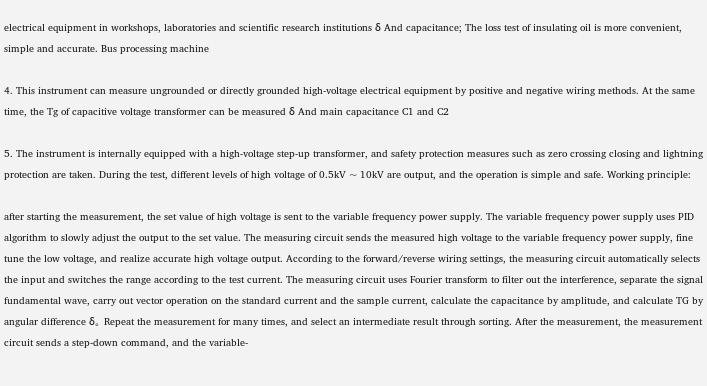electrical equipment in workshops, laboratories and scientific research institutions δ And capacitance; The loss test of insulating oil is more convenient, simple and accurate. Bus processing machine

4. This instrument can measure ungrounded or directly grounded high-voltage electrical equipment by positive and negative wiring methods. At the same time, the Tg of capacitive voltage transformer can be measured δ And main capacitance C1 and C2

5. The instrument is internally equipped with a high-voltage step-up transformer, and safety protection measures such as zero crossing closing and lightning protection are taken. During the test, different levels of high voltage of 0.5kV ~ 10kV are output, and the operation is simple and safe. Working principle:

after starting the measurement, the set value of high voltage is sent to the variable frequency power supply. The variable frequency power supply uses PID algorithm to slowly adjust the output to the set value. The measuring circuit sends the measured high voltage to the variable frequency power supply, fine tune the low voltage, and realize accurate high voltage output. According to the forward/reverse wiring settings, the measuring circuit automatically selects the input and switches the range according to the test current. The measuring circuit uses Fourier transform to filter out the interference, separate the signal fundamental wave, carry out vector operation on the standard current and the sample current, calculate the capacitance by amplitude, and calculate TG by angular difference δ。 Repeat the measurement for many times, and select an intermediate result through sorting. After the measurement, the measurement circuit sends a step-down command, and the variable-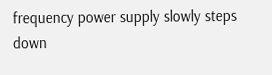frequency power supply slowly steps down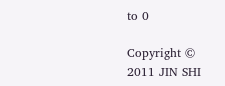to 0

Copyright © 2011 JIN SHI